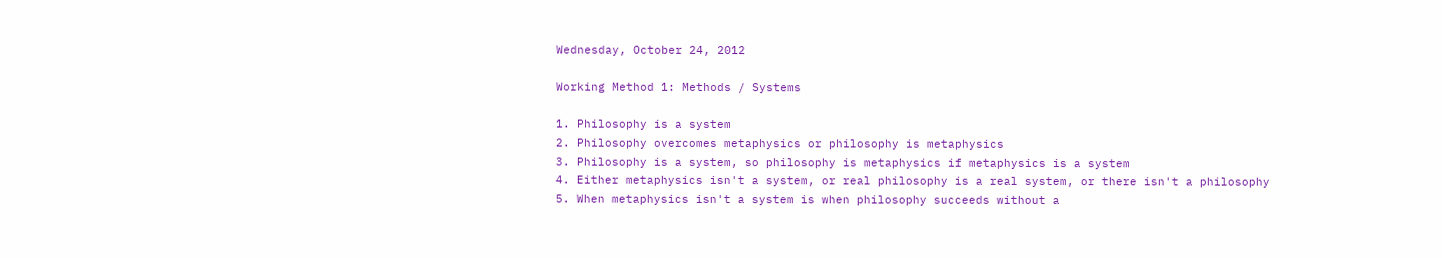Wednesday, October 24, 2012

Working Method 1: Methods / Systems

1. Philosophy is a system
2. Philosophy overcomes metaphysics or philosophy is metaphysics
3. Philosophy is a system, so philosophy is metaphysics if metaphysics is a system
4. Either metaphysics isn't a system, or real philosophy is a real system, or there isn't a philosophy
5. When metaphysics isn't a system is when philosophy succeeds without a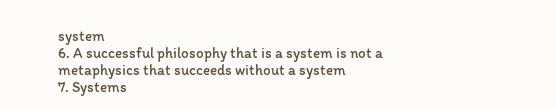system
6. A successful philosophy that is a system is not a metaphysics that succeeds without a system
7. Systems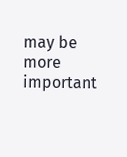may be more important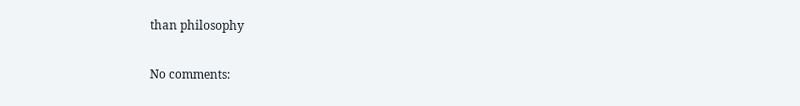than philosophy

No comments: